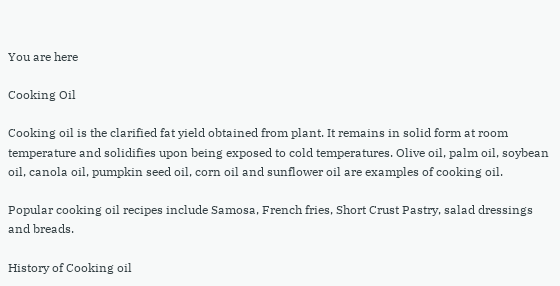You are here

Cooking Oil

Cooking oil is the clarified fat yield obtained from plant. It remains in solid form at room temperature and solidifies upon being exposed to cold temperatures. Olive oil, palm oil, soybean oil, canola oil, pumpkin seed oil, corn oil and sunflower oil are examples of cooking oil.

Popular cooking oil recipes include Samosa, French fries, Short Crust Pastry, salad dressings and breads.

History of Cooking oil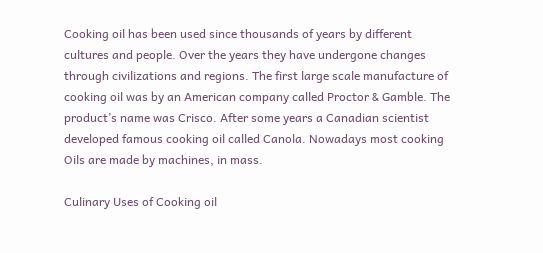Cooking oil has been used since thousands of years by different cultures and people. Over the years they have undergone changes through civilizations and regions. The first large scale manufacture of cooking oil was by an American company called Proctor & Gamble. The product’s name was Crisco. After some years a Canadian scientist developed famous cooking oil called Canola. Nowadays most cooking Oils are made by machines, in mass.

Culinary Uses of Cooking oil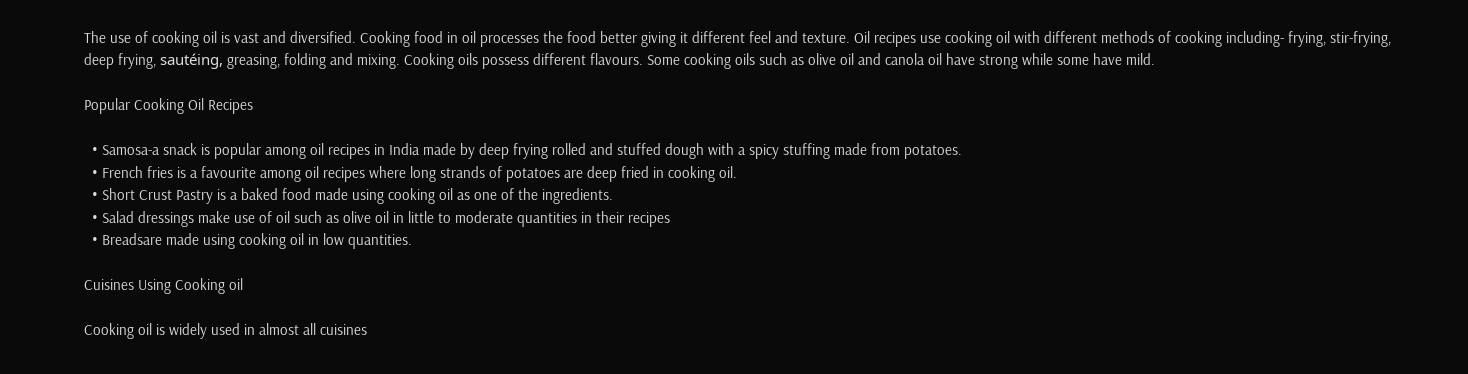The use of cooking oil is vast and diversified. Cooking food in oil processes the food better giving it different feel and texture. Oil recipes use cooking oil with different methods of cooking including- frying, stir-frying, deep frying, sautéing, greasing, folding and mixing. Cooking oils possess different flavours. Some cooking oils such as olive oil and canola oil have strong while some have mild.

Popular Cooking Oil Recipes

  • Samosa-a snack is popular among oil recipes in India made by deep frying rolled and stuffed dough with a spicy stuffing made from potatoes.
  • French fries is a favourite among oil recipes where long strands of potatoes are deep fried in cooking oil.
  • Short Crust Pastry is a baked food made using cooking oil as one of the ingredients.
  • Salad dressings make use of oil such as olive oil in little to moderate quantities in their recipes
  • Breadsare made using cooking oil in low quantities.

Cuisines Using Cooking oil

Cooking oil is widely used in almost all cuisines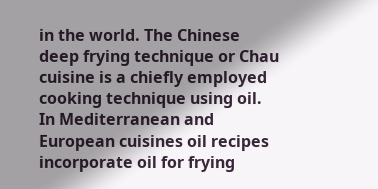in the world. The Chinese deep frying technique or Chau cuisine is a chiefly employed cooking technique using oil. In Mediterranean and European cuisines oil recipes incorporate oil for frying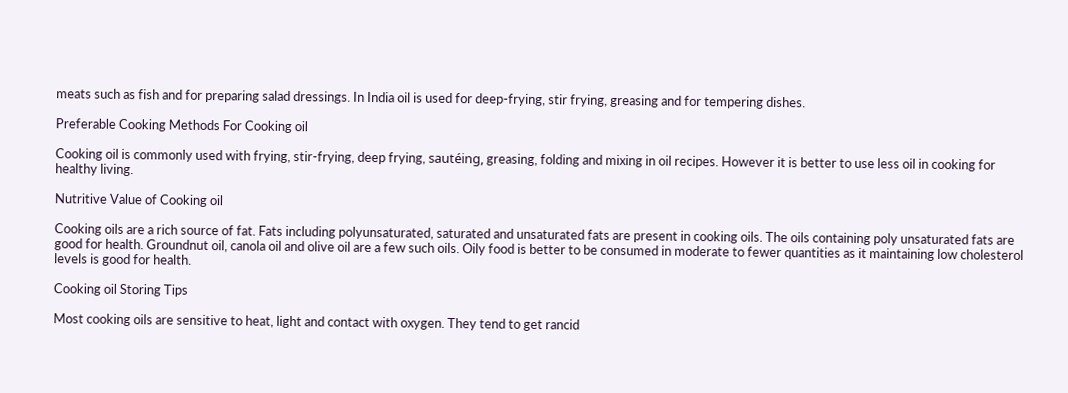meats such as fish and for preparing salad dressings. In India oil is used for deep-frying, stir frying, greasing and for tempering dishes.

Preferable Cooking Methods For Cooking oil

Cooking oil is commonly used with frying, stir-frying, deep frying, sautéing, greasing, folding and mixing in oil recipes. However it is better to use less oil in cooking for healthy living.

Nutritive Value of Cooking oil

Cooking oils are a rich source of fat. Fats including polyunsaturated, saturated and unsaturated fats are present in cooking oils. The oils containing poly unsaturated fats are good for health. Groundnut oil, canola oil and olive oil are a few such oils. Oily food is better to be consumed in moderate to fewer quantities as it maintaining low cholesterol levels is good for health.

Cooking oil Storing Tips

Most cooking oils are sensitive to heat, light and contact with oxygen. They tend to get rancid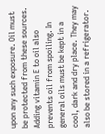upon any such exposure. Oil must be protected from these sources. Adding vitamin E to oil also prevents oil from spoiling. In general oils must be kept in a cool, dark and dry place. They may also be stored in a refrigerator.